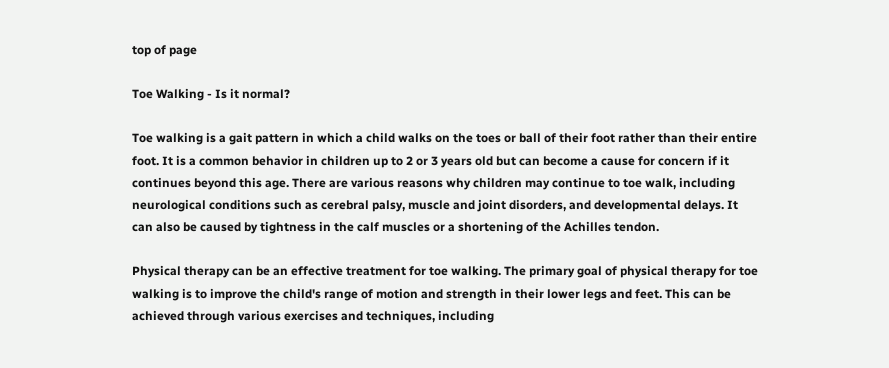top of page

Toe Walking - Is it normal?

Toe walking is a gait pattern in which a child walks on the toes or ball of their foot rather than their entire foot. It is a common behavior in children up to 2 or 3 years old but can become a cause for concern if it continues beyond this age. There are various reasons why children may continue to toe walk, including neurological conditions such as cerebral palsy, muscle and joint disorders, and developmental delays. It can also be caused by tightness in the calf muscles or a shortening of the Achilles tendon.

Physical therapy can be an effective treatment for toe walking. The primary goal of physical therapy for toe walking is to improve the child's range of motion and strength in their lower legs and feet. This can be achieved through various exercises and techniques, including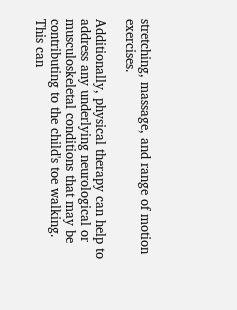stretching, massage, and range of motion exercises.

Additionally, physical therapy can help to address any underlying neurological or musculoskeletal conditions that may be contributing to the child's toe walking. This can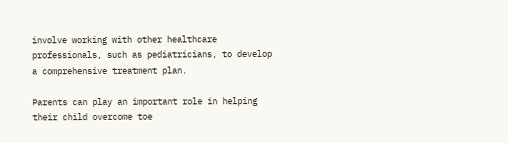involve working with other healthcare professionals, such as pediatricians, to develop a comprehensive treatment plan.

Parents can play an important role in helping their child overcome toe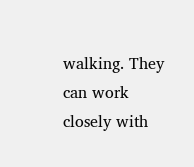walking. They can work closely with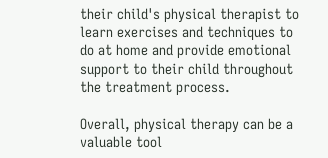their child's physical therapist to learn exercises and techniques to do at home and provide emotional support to their child throughout the treatment process.

Overall, physical therapy can be a valuable tool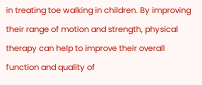in treating toe walking in children. By improving their range of motion and strength, physical therapy can help to improve their overall function and quality of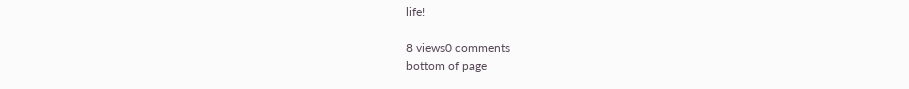life!

8 views0 comments
bottom of page